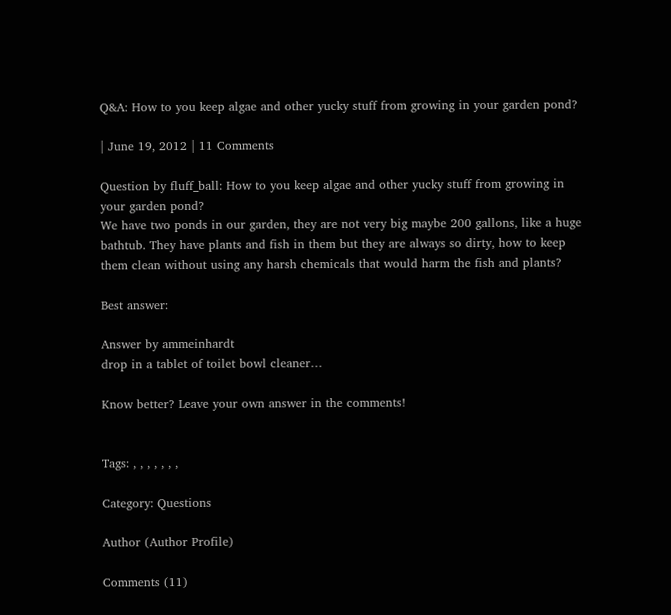Q&A: How to you keep algae and other yucky stuff from growing in your garden pond?

| June 19, 2012 | 11 Comments

Question by fluff_ball: How to you keep algae and other yucky stuff from growing in your garden pond?
We have two ponds in our garden, they are not very big maybe 200 gallons, like a huge bathtub. They have plants and fish in them but they are always so dirty, how to keep them clean without using any harsh chemicals that would harm the fish and plants?

Best answer:

Answer by ammeinhardt
drop in a tablet of toilet bowl cleaner…

Know better? Leave your own answer in the comments!


Tags: , , , , , , ,

Category: Questions

Author (Author Profile)

Comments (11)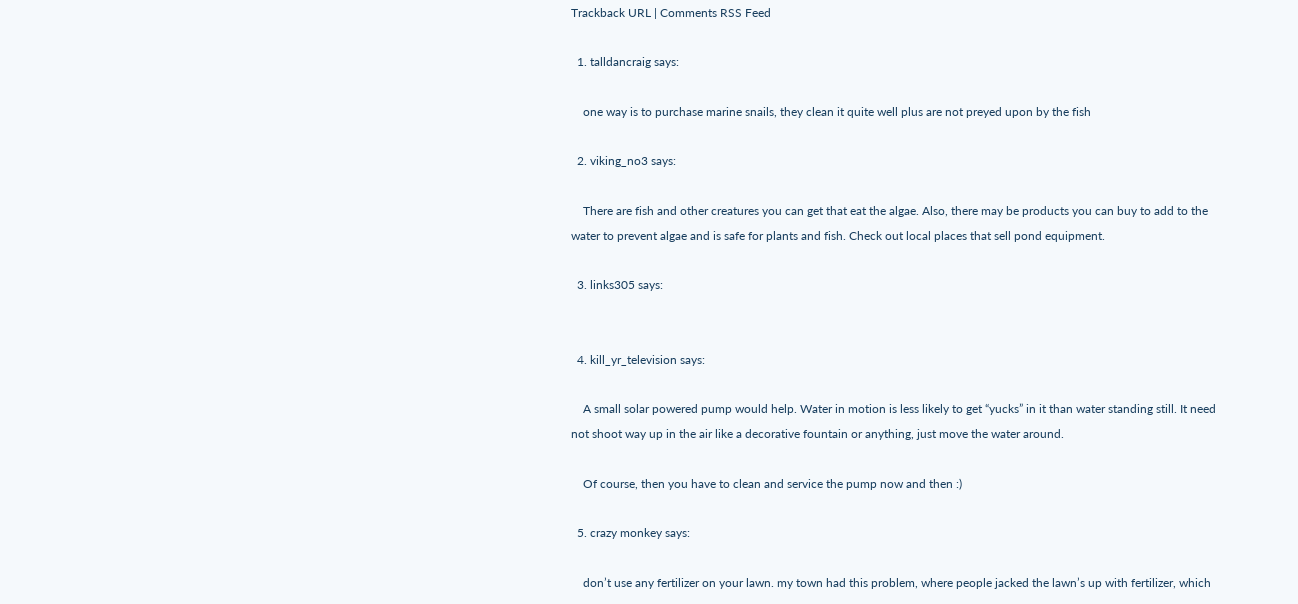Trackback URL | Comments RSS Feed

  1. talldancraig says:

    one way is to purchase marine snails, they clean it quite well plus are not preyed upon by the fish

  2. viking_no3 says:

    There are fish and other creatures you can get that eat the algae. Also, there may be products you can buy to add to the water to prevent algae and is safe for plants and fish. Check out local places that sell pond equipment.

  3. links305 says:


  4. kill_yr_television says:

    A small solar powered pump would help. Water in motion is less likely to get “yucks” in it than water standing still. It need not shoot way up in the air like a decorative fountain or anything, just move the water around.

    Of course, then you have to clean and service the pump now and then :)

  5. crazy monkey says:

    don’t use any fertilizer on your lawn. my town had this problem, where people jacked the lawn’s up with fertilizer, which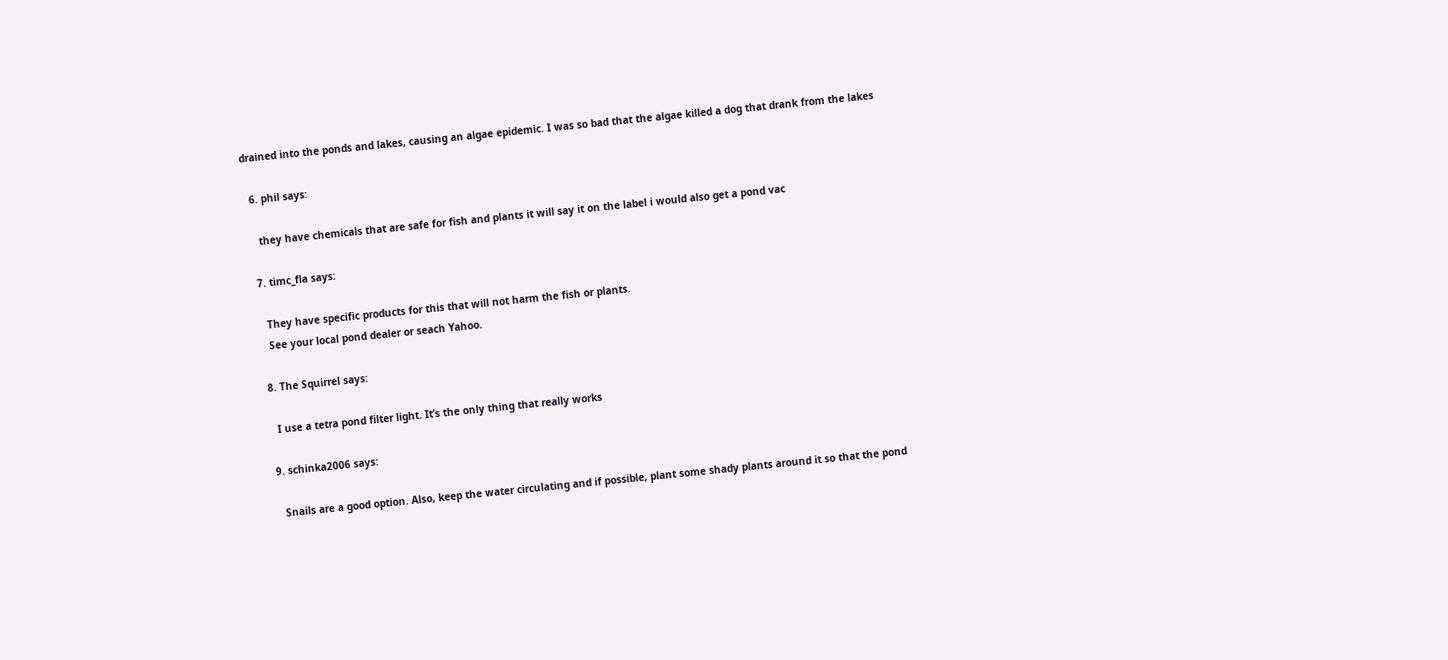drained into the ponds and lakes, causing an algae epidemic. I was so bad that the algae killed a dog that drank from the lakes

  6. phil says:

    they have chemicals that are safe for fish and plants it will say it on the label i would also get a pond vac

  7. timc_fla says:

    They have specific products for this that will not harm the fish or plants.
    See your local pond dealer or seach Yahoo.

  8. The Squirrel says:

    I use a tetra pond filter light. It’s the only thing that really works

  9. schinka2006 says:

    Snails are a good option. Also, keep the water circulating and if possible, plant some shady plants around it so that the pond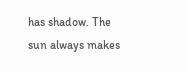has shadow. The sun always makes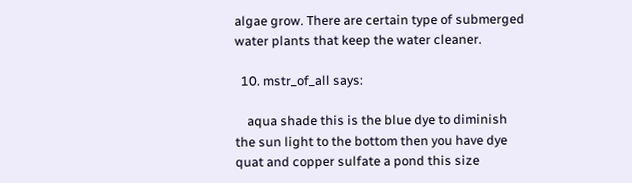algae grow. There are certain type of submerged water plants that keep the water cleaner.

  10. mstr_of_all says:

    aqua shade this is the blue dye to diminish the sun light to the bottom then you have dye quat and copper sulfate a pond this size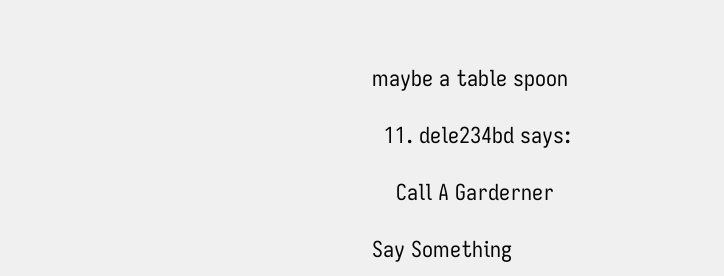maybe a table spoon

  11. dele234bd says:

    Call A Garderner

Say Something